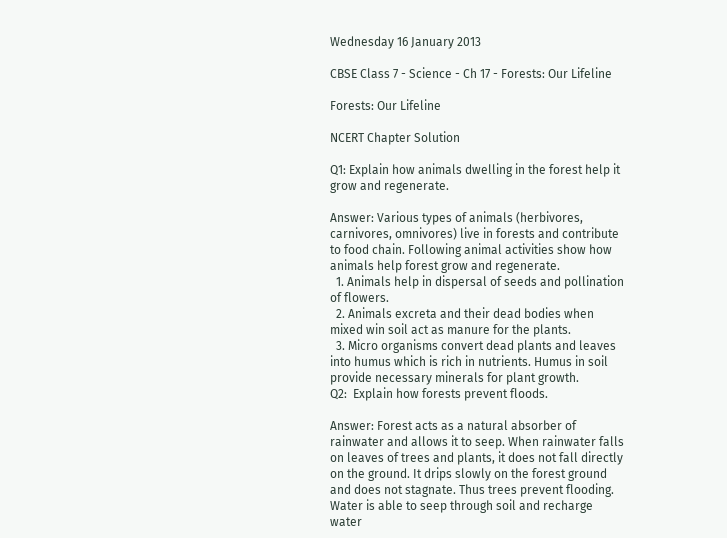Wednesday 16 January 2013

CBSE Class 7 - Science - Ch 17 - Forests: Our Lifeline

Forests: Our Lifeline

NCERT Chapter Solution

Q1: Explain how animals dwelling in the forest help it grow and regenerate.

Answer: Various types of animals (herbivores, carnivores, omnivores) live in forests and contribute to food chain. Following animal activities show how animals help forest grow and regenerate.
  1. Animals help in dispersal of seeds and pollination of flowers.
  2. Animals excreta and their dead bodies when mixed win soil act as manure for the plants.
  3. Micro organisms convert dead plants and leaves into humus which is rich in nutrients. Humus in soil provide necessary minerals for plant growth.
Q2:  Explain how forests prevent floods.

Answer: Forest acts as a natural absorber of rainwater and allows it to seep. When rainwater falls on leaves of trees and plants, it does not fall directly on the ground. It drips slowly on the forest ground and does not stagnate. Thus trees prevent flooding. Water is able to seep through soil and recharge water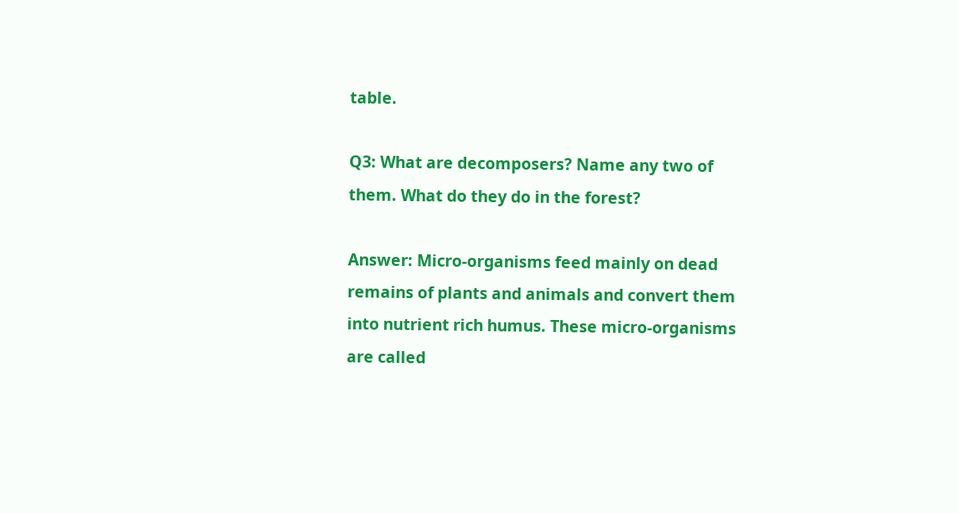table.

Q3: What are decomposers? Name any two of them. What do they do in the forest?

Answer: Micro-organisms feed mainly on dead remains of plants and animals and convert them into nutrient rich humus. These micro-organisms are called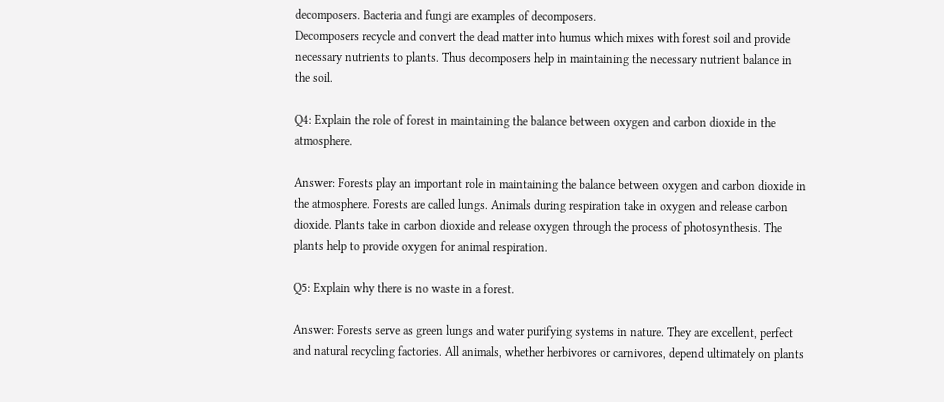decomposers. Bacteria and fungi are examples of decomposers.
Decomposers recycle and convert the dead matter into humus which mixes with forest soil and provide necessary nutrients to plants. Thus decomposers help in maintaining the necessary nutrient balance in the soil.

Q4: Explain the role of forest in maintaining the balance between oxygen and carbon dioxide in the atmosphere.

Answer: Forests play an important role in maintaining the balance between oxygen and carbon dioxide in the atmosphere. Forests are called lungs. Animals during respiration take in oxygen and release carbon dioxide. Plants take in carbon dioxide and release oxygen through the process of photosynthesis. The plants help to provide oxygen for animal respiration.

Q5: Explain why there is no waste in a forest.

Answer: Forests serve as green lungs and water purifying systems in nature. They are excellent, perfect and natural recycling factories. All animals, whether herbivores or carnivores, depend ultimately on plants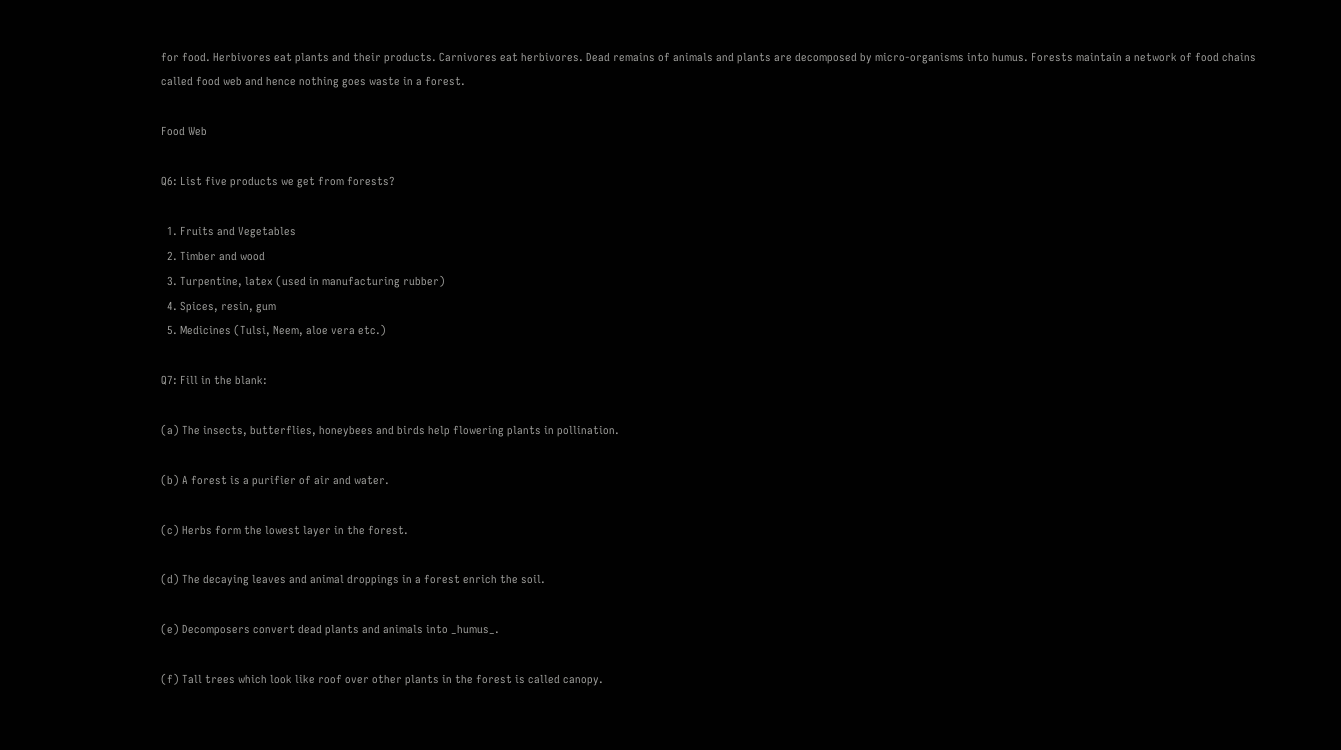for food. Herbivores eat plants and their products. Carnivores eat herbivores. Dead remains of animals and plants are decomposed by micro-organisms into humus. Forests maintain a network of food chains called food web and hence nothing goes waste in a forest.

Food Web

Q6: List five products we get from forests?

  1. Fruits and Vegetables
  2. Timber and wood
  3. Turpentine, latex (used in manufacturing rubber)
  4. Spices, resin, gum
  5. Medicines (Tulsi, Neem, aloe vera etc.)

Q7: Fill in the blank:

(a) The insects, butterflies, honeybees and birds help flowering plants in pollination.

(b) A forest is a purifier of air and water.

(c) Herbs form the lowest layer in the forest.

(d) The decaying leaves and animal droppings in a forest enrich the soil.

(e) Decomposers convert dead plants and animals into _humus_.

(f) Tall trees which look like roof over other plants in the forest is called canopy.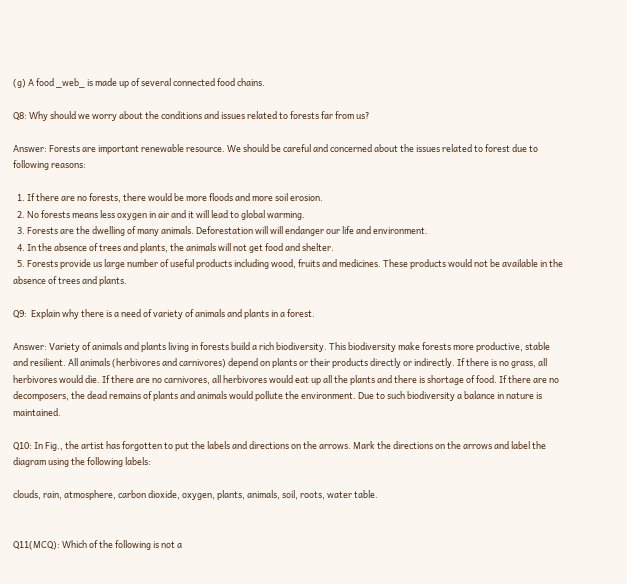(g) A food _web_ is made up of several connected food chains.

Q8: Why should we worry about the conditions and issues related to forests far from us?

Answer: Forests are important renewable resource. We should be careful and concerned about the issues related to forest due to following reasons:

  1. If there are no forests, there would be more floods and more soil erosion.
  2. No forests means less oxygen in air and it will lead to global warming.
  3. Forests are the dwelling of many animals. Deforestation will will endanger our life and environment.
  4. In the absence of trees and plants, the animals will not get food and shelter.
  5. Forests provide us large number of useful products including wood, fruits and medicines. These products would not be available in the absence of trees and plants.

Q9:  Explain why there is a need of variety of animals and plants in a forest.

Answer: Variety of animals and plants living in forests build a rich biodiversity. This biodiversity make forests more productive, stable and resilient. All animals (herbivores and carnivores) depend on plants or their products directly or indirectly. If there is no grass, all herbivores would die. If there are no carnivores, all herbivores would eat up all the plants and there is shortage of food. If there are no decomposers, the dead remains of plants and animals would pollute the environment. Due to such biodiversity a balance in nature is maintained.

Q10: In Fig., the artist has forgotten to put the labels and directions on the arrows. Mark the directions on the arrows and label the diagram using the following labels:

clouds, rain, atmosphere, carbon dioxide, oxygen, plants, animals, soil, roots, water table.


Q11(MCQ): Which of the following is not a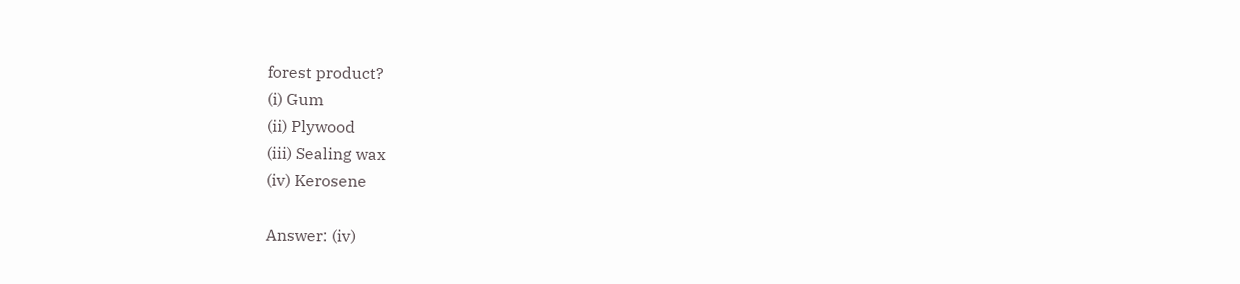forest product?
(i) Gum
(ii) Plywood
(iii) Sealing wax
(iv) Kerosene

Answer: (iv)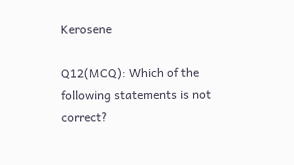Kerosene

Q12(MCQ): Which of the following statements is not correct?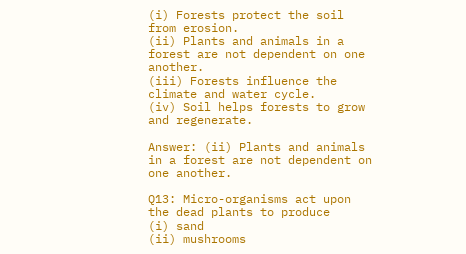(i) Forests protect the soil from erosion.
(ii) Plants and animals in a forest are not dependent on one another.
(iii) Forests influence the climate and water cycle.
(iv) Soil helps forests to grow and regenerate.

Answer: (ii) Plants and animals in a forest are not dependent on one another.

Q13: Micro-organisms act upon the dead plants to produce
(i) sand
(ii) mushrooms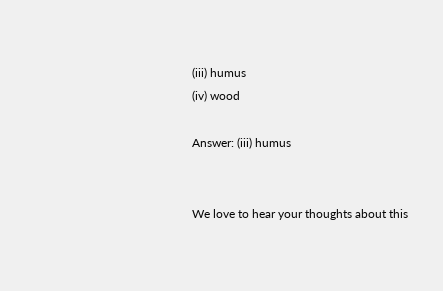(iii) humus
(iv) wood

Answer: (iii) humus


We love to hear your thoughts about this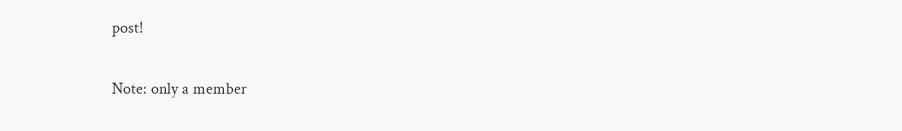post!

Note: only a member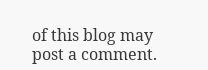of this blog may post a comment.